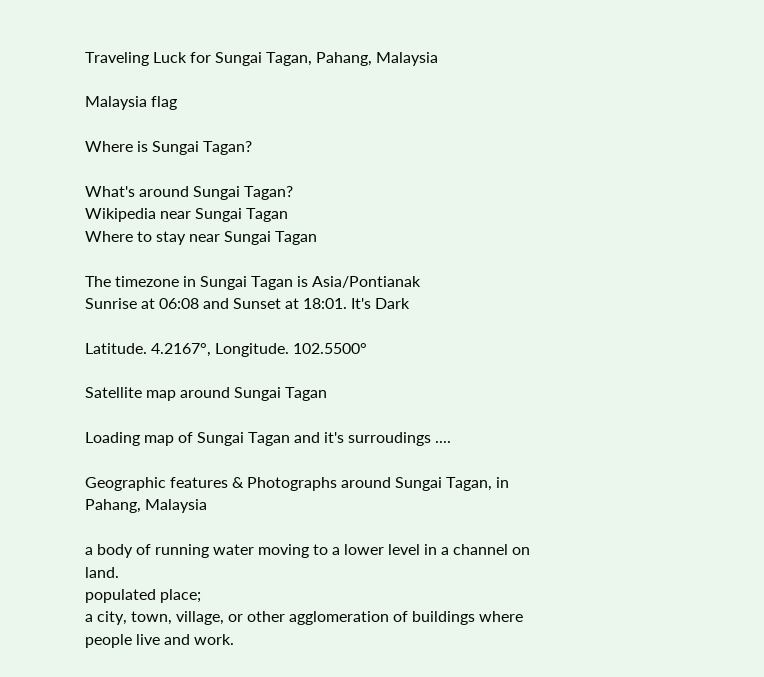Traveling Luck for Sungai Tagan, Pahang, Malaysia

Malaysia flag

Where is Sungai Tagan?

What's around Sungai Tagan?
Wikipedia near Sungai Tagan
Where to stay near Sungai Tagan

The timezone in Sungai Tagan is Asia/Pontianak
Sunrise at 06:08 and Sunset at 18:01. It's Dark

Latitude. 4.2167°, Longitude. 102.5500°

Satellite map around Sungai Tagan

Loading map of Sungai Tagan and it's surroudings ....

Geographic features & Photographs around Sungai Tagan, in Pahang, Malaysia

a body of running water moving to a lower level in a channel on land.
populated place;
a city, town, village, or other agglomeration of buildings where people live and work.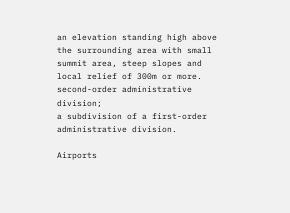an elevation standing high above the surrounding area with small summit area, steep slopes and local relief of 300m or more.
second-order administrative division;
a subdivision of a first-order administrative division.

Airports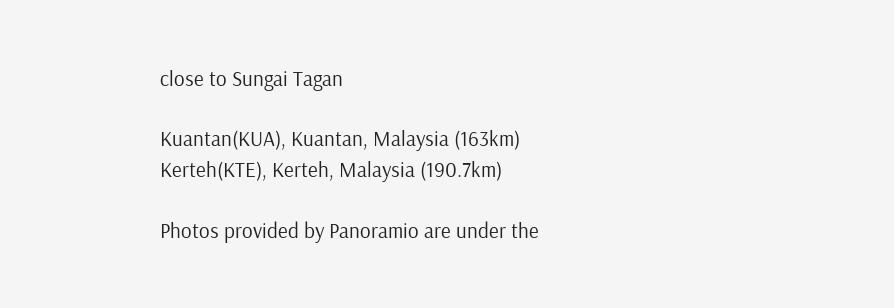close to Sungai Tagan

Kuantan(KUA), Kuantan, Malaysia (163km)
Kerteh(KTE), Kerteh, Malaysia (190.7km)

Photos provided by Panoramio are under the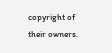copyright of their owners.